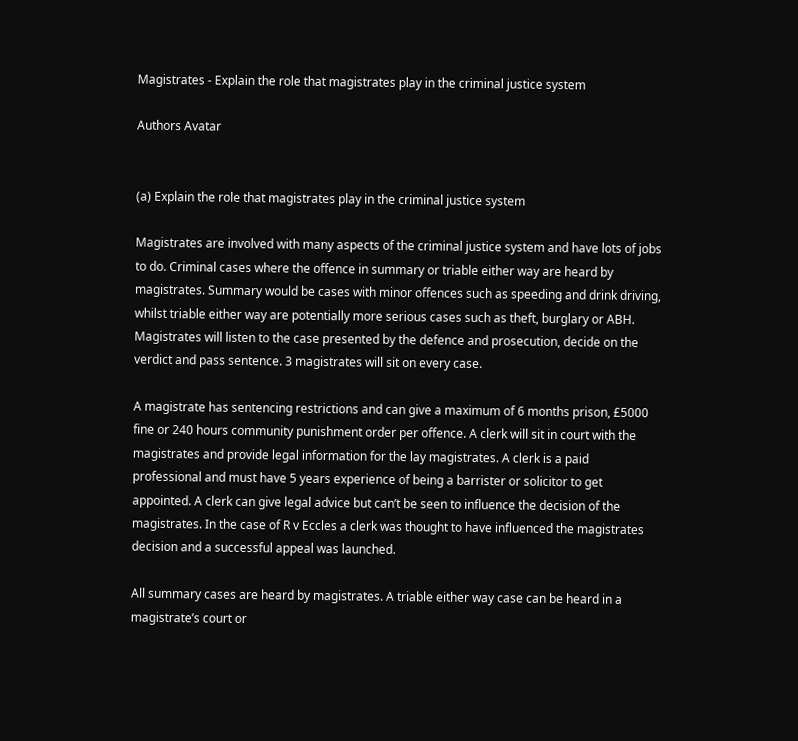Magistrates - Explain the role that magistrates play in the criminal justice system

Authors Avatar


(a) Explain the role that magistrates play in the criminal justice system

Magistrates are involved with many aspects of the criminal justice system and have lots of jobs to do. Criminal cases where the offence in summary or triable either way are heard by magistrates. Summary would be cases with minor offences such as speeding and drink driving, whilst triable either way are potentially more serious cases such as theft, burglary or ABH. Magistrates will listen to the case presented by the defence and prosecution, decide on the verdict and pass sentence. 3 magistrates will sit on every case.

A magistrate has sentencing restrictions and can give a maximum of 6 months prison, £5000 fine or 240 hours community punishment order per offence. A clerk will sit in court with the magistrates and provide legal information for the lay magistrates. A clerk is a paid professional and must have 5 years experience of being a barrister or solicitor to get appointed. A clerk can give legal advice but can’t be seen to influence the decision of the magistrates. In the case of R v Eccles a clerk was thought to have influenced the magistrates decision and a successful appeal was launched.

All summary cases are heard by magistrates. A triable either way case can be heard in a magistrate’s court or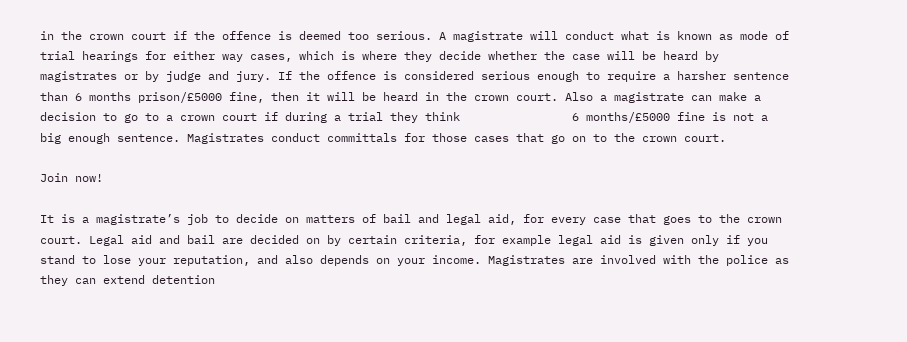in the crown court if the offence is deemed too serious. A magistrate will conduct what is known as mode of trial hearings for either way cases, which is where they decide whether the case will be heard by magistrates or by judge and jury. If the offence is considered serious enough to require a harsher sentence than 6 months prison/£5000 fine, then it will be heard in the crown court. Also a magistrate can make a decision to go to a crown court if during a trial they think                6 months/£5000 fine is not a big enough sentence. Magistrates conduct committals for those cases that go on to the crown court.

Join now!

It is a magistrate’s job to decide on matters of bail and legal aid, for every case that goes to the crown court. Legal aid and bail are decided on by certain criteria, for example legal aid is given only if you stand to lose your reputation, and also depends on your income. Magistrates are involved with the police as they can extend detention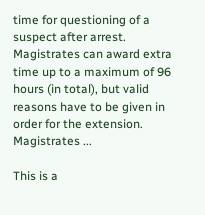time for questioning of a suspect after arrest. Magistrates can award extra time up to a maximum of 96 hours (in total), but valid reasons have to be given in order for the extension. Magistrates ...

This is a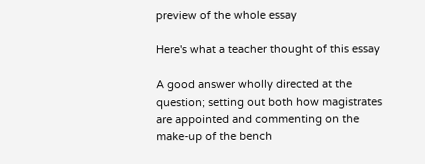preview of the whole essay

Here's what a teacher thought of this essay

A good answer wholly directed at the question; setting out both how magistrates are appointed and commenting on the make-up of the bench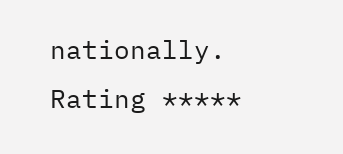nationally. Rating *****